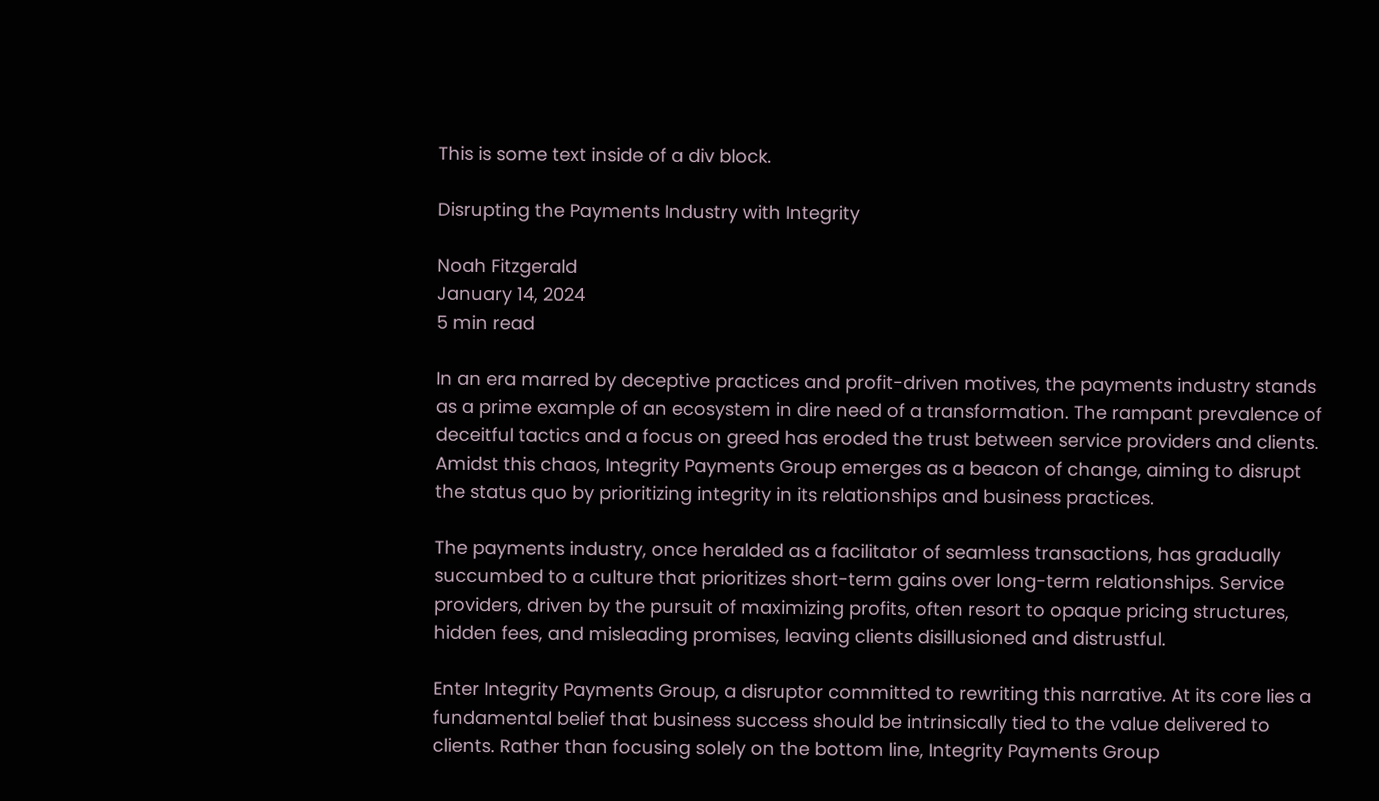This is some text inside of a div block.

Disrupting the Payments Industry with Integrity

Noah Fitzgerald
January 14, 2024
5 min read

In an era marred by deceptive practices and profit-driven motives, the payments industry stands as a prime example of an ecosystem in dire need of a transformation. The rampant prevalence of deceitful tactics and a focus on greed has eroded the trust between service providers and clients. Amidst this chaos, Integrity Payments Group emerges as a beacon of change, aiming to disrupt the status quo by prioritizing integrity in its relationships and business practices.

The payments industry, once heralded as a facilitator of seamless transactions, has gradually succumbed to a culture that prioritizes short-term gains over long-term relationships. Service providers, driven by the pursuit of maximizing profits, often resort to opaque pricing structures, hidden fees, and misleading promises, leaving clients disillusioned and distrustful.

Enter Integrity Payments Group, a disruptor committed to rewriting this narrative. At its core lies a fundamental belief that business success should be intrinsically tied to the value delivered to clients. Rather than focusing solely on the bottom line, Integrity Payments Group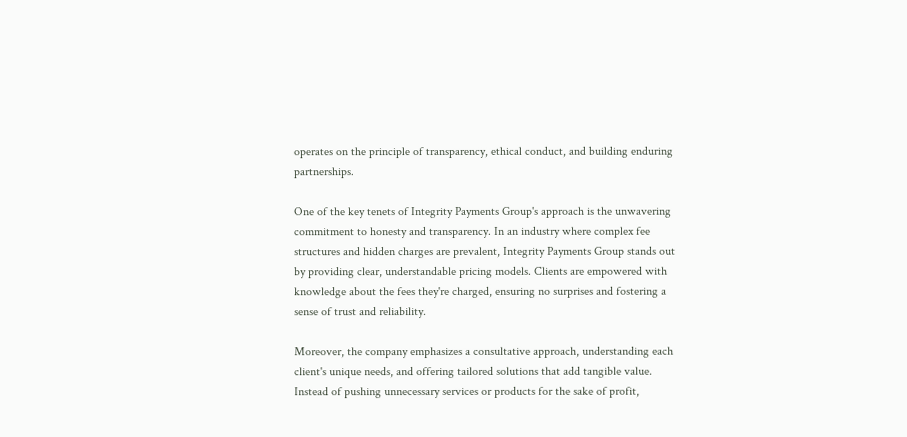operates on the principle of transparency, ethical conduct, and building enduring partnerships.

One of the key tenets of Integrity Payments Group's approach is the unwavering commitment to honesty and transparency. In an industry where complex fee structures and hidden charges are prevalent, Integrity Payments Group stands out by providing clear, understandable pricing models. Clients are empowered with knowledge about the fees they're charged, ensuring no surprises and fostering a sense of trust and reliability.

Moreover, the company emphasizes a consultative approach, understanding each client's unique needs, and offering tailored solutions that add tangible value. Instead of pushing unnecessary services or products for the sake of profit,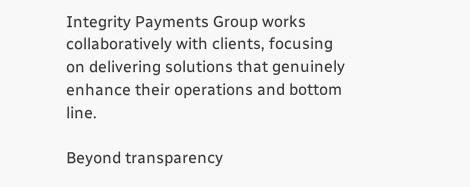Integrity Payments Group works collaboratively with clients, focusing on delivering solutions that genuinely enhance their operations and bottom line.

Beyond transparency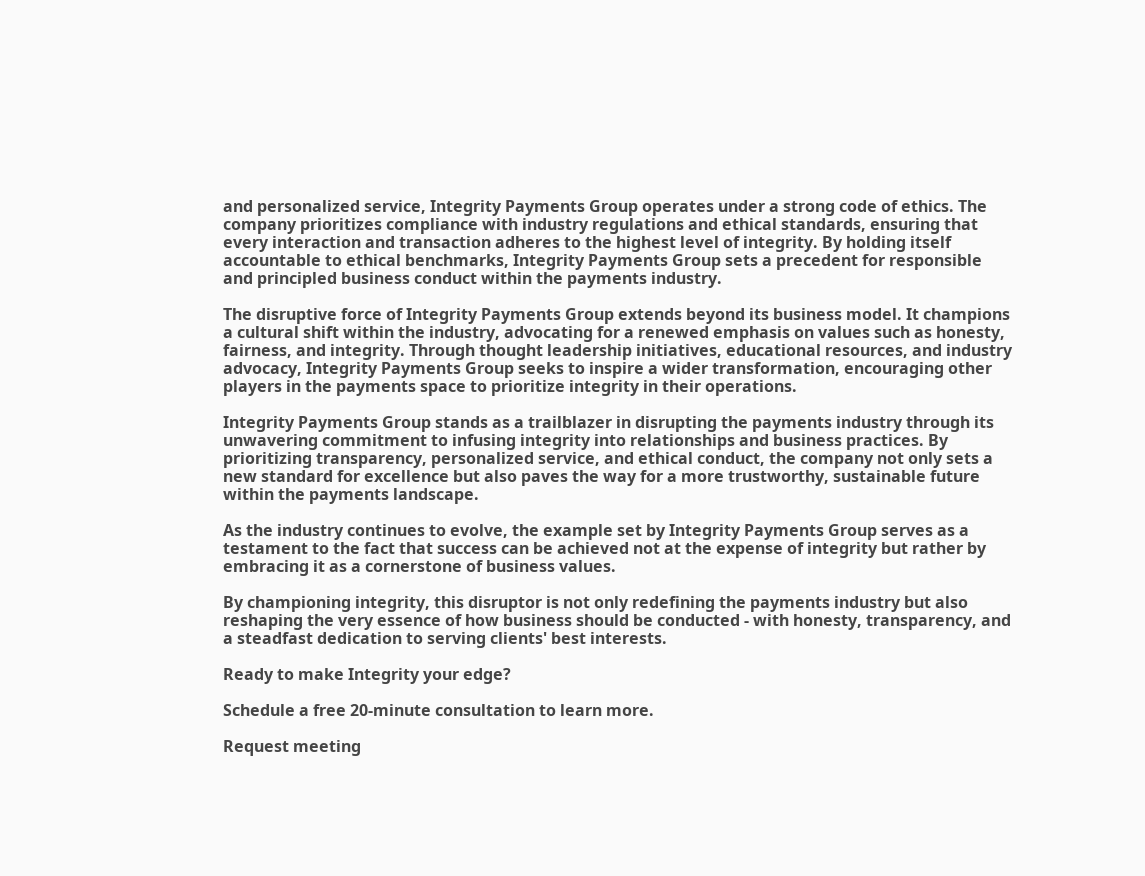and personalized service, Integrity Payments Group operates under a strong code of ethics. The company prioritizes compliance with industry regulations and ethical standards, ensuring that every interaction and transaction adheres to the highest level of integrity. By holding itself accountable to ethical benchmarks, Integrity Payments Group sets a precedent for responsible and principled business conduct within the payments industry.

The disruptive force of Integrity Payments Group extends beyond its business model. It champions a cultural shift within the industry, advocating for a renewed emphasis on values such as honesty, fairness, and integrity. Through thought leadership initiatives, educational resources, and industry advocacy, Integrity Payments Group seeks to inspire a wider transformation, encouraging other players in the payments space to prioritize integrity in their operations.

Integrity Payments Group stands as a trailblazer in disrupting the payments industry through its unwavering commitment to infusing integrity into relationships and business practices. By prioritizing transparency, personalized service, and ethical conduct, the company not only sets a new standard for excellence but also paves the way for a more trustworthy, sustainable future within the payments landscape.

As the industry continues to evolve, the example set by Integrity Payments Group serves as a testament to the fact that success can be achieved not at the expense of integrity but rather by embracing it as a cornerstone of business values.

By championing integrity, this disruptor is not only redefining the payments industry but also reshaping the very essence of how business should be conducted - with honesty, transparency, and a steadfast dedication to serving clients' best interests.

Ready to make Integrity your edge?

Schedule a free 20-minute consultation to learn more.

Request meeting